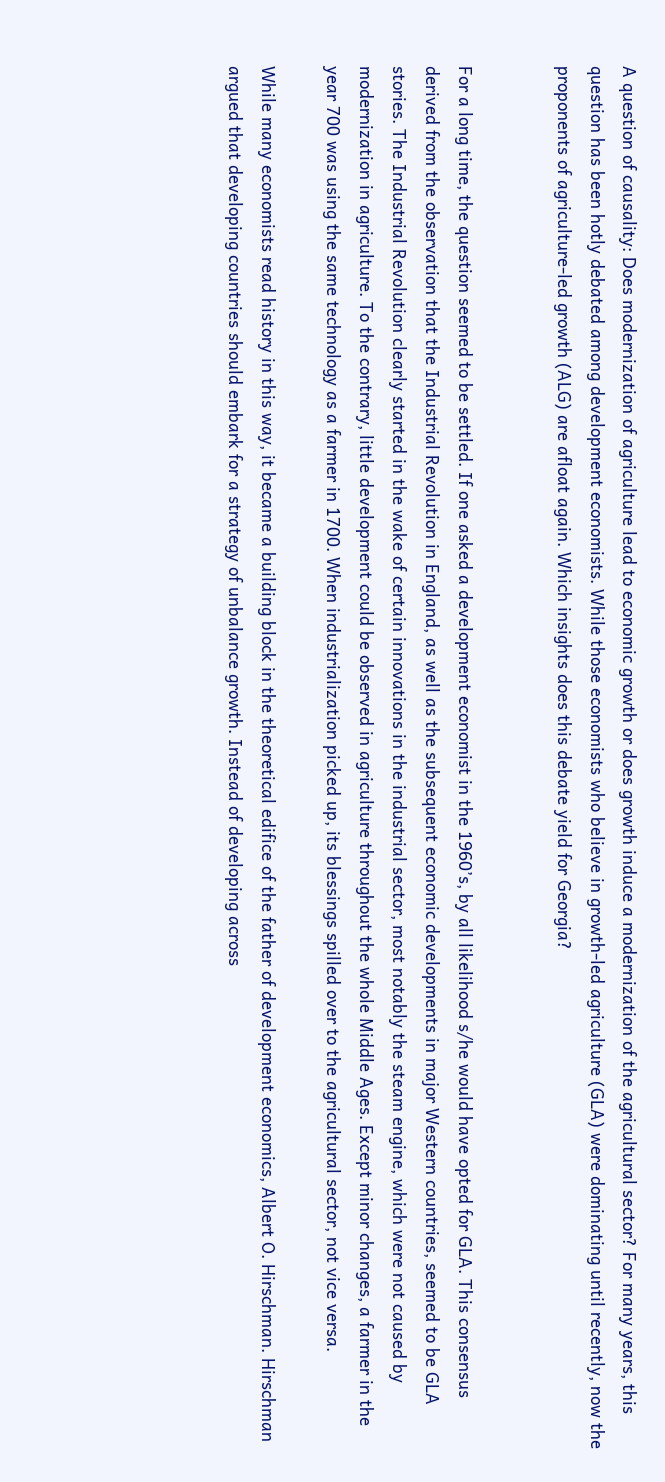A question of causality: Does modernization of agriculture lead to economic growth or does growth induce a modernization of the agricultural sector? For many years, this question has been hotly debated among development economists. While those economists who believe in growth-led agriculture (GLA) were dominating until recently, now the proponents of agriculture-led growth (ALG) are afloat again. Which insights does this debate yield for Georgia?


For a long time, the question seemed to be settled. If one asked a development economist in the 1960’s, by all likelihood s/he would have opted for GLA. This consensus derived from the observation that the Industrial Revolution in England, as well as the subsequent economic developments in major Western countries, seemed to be GLA stories. The Industrial Revolution clearly started in the wake of certain innovations in the industrial sector, most notably the steam engine, which were not caused by modernization in agriculture. To the contrary, little development could be observed in agriculture throughout the whole Middle Ages. Except minor changes, a farmer in the year 700 was using the same technology as a farmer in 1700. When industrialization picked up, its blessings spilled over to the agricultural sector, not vice versa.

While many economists read history in this way, it became a building block in the theoretical edifice of the father of development economics, Albert O. Hirschman. Hirschman argued that developing countries should embark for a strategy of unbalance growth. Instead of developing across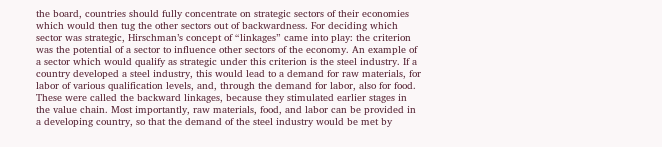the board, countries should fully concentrate on strategic sectors of their economies which would then tug the other sectors out of backwardness. For deciding which sector was strategic, Hirschman’s concept of “linkages” came into play: the criterion was the potential of a sector to influence other sectors of the economy. An example of a sector which would qualify as strategic under this criterion is the steel industry. If a country developed a steel industry, this would lead to a demand for raw materials, for labor of various qualification levels, and, through the demand for labor, also for food. These were called the backward linkages, because they stimulated earlier stages in the value chain. Most importantly, raw materials, food, and labor can be provided in a developing country, so that the demand of the steel industry would be met by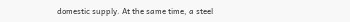domestic supply. At the same time, a steel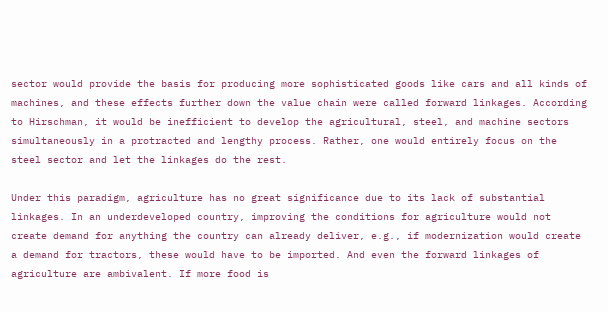sector would provide the basis for producing more sophisticated goods like cars and all kinds of machines, and these effects further down the value chain were called forward linkages. According to Hirschman, it would be inefficient to develop the agricultural, steel, and machine sectors simultaneously in a protracted and lengthy process. Rather, one would entirely focus on the steel sector and let the linkages do the rest.

Under this paradigm, agriculture has no great significance due to its lack of substantial linkages. In an underdeveloped country, improving the conditions for agriculture would not create demand for anything the country can already deliver, e.g., if modernization would create a demand for tractors, these would have to be imported. And even the forward linkages of agriculture are ambivalent. If more food is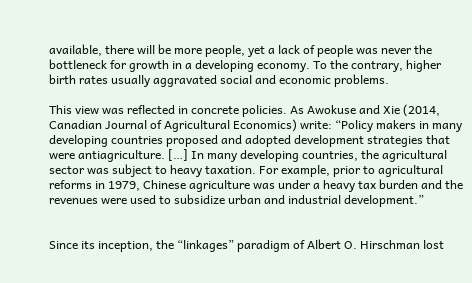available, there will be more people, yet a lack of people was never the bottleneck for growth in a developing economy. To the contrary, higher birth rates usually aggravated social and economic problems.

This view was reflected in concrete policies. As Awokuse and Xie (2014, Canadian Journal of Agricultural Economics) write: “Policy makers in many developing countries proposed and adopted development strategies that were antiagriculture. […] In many developing countries, the agricultural sector was subject to heavy taxation. For example, prior to agricultural reforms in 1979, Chinese agriculture was under a heavy tax burden and the revenues were used to subsidize urban and industrial development.”


Since its inception, the “linkages” paradigm of Albert O. Hirschman lost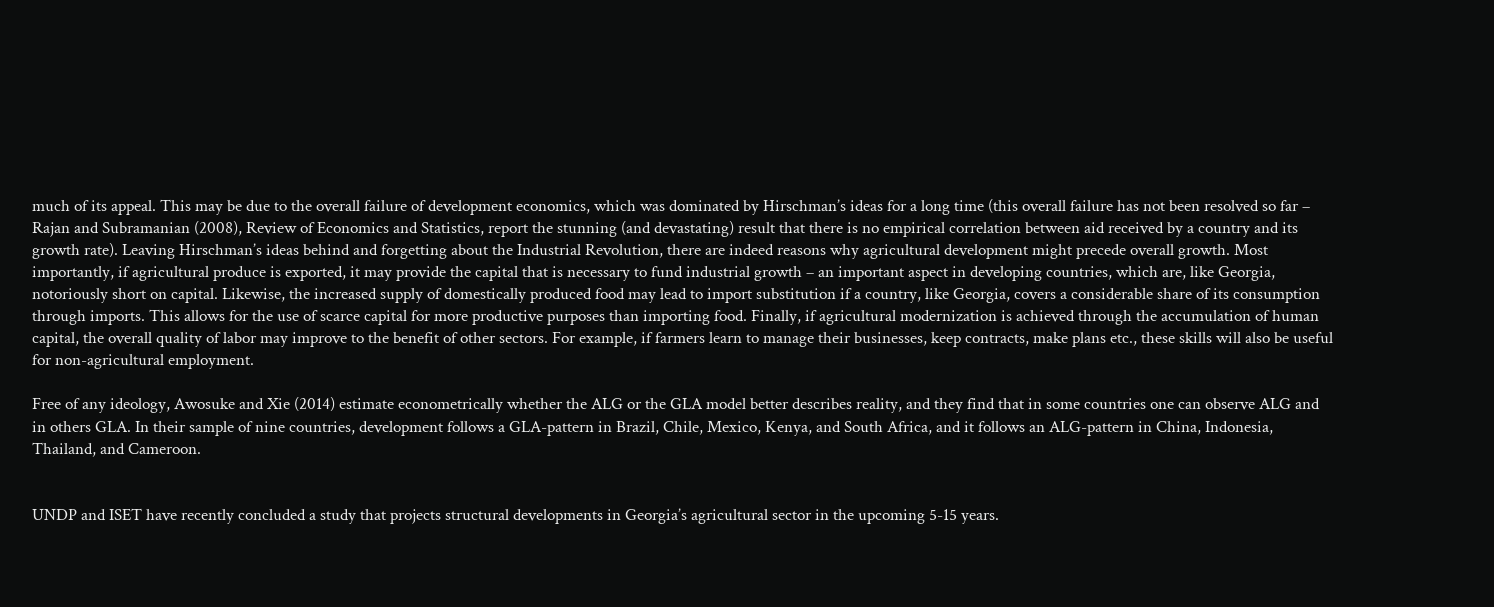much of its appeal. This may be due to the overall failure of development economics, which was dominated by Hirschman’s ideas for a long time (this overall failure has not been resolved so far – Rajan and Subramanian (2008), Review of Economics and Statistics, report the stunning (and devastating) result that there is no empirical correlation between aid received by a country and its growth rate). Leaving Hirschman’s ideas behind and forgetting about the Industrial Revolution, there are indeed reasons why agricultural development might precede overall growth. Most importantly, if agricultural produce is exported, it may provide the capital that is necessary to fund industrial growth – an important aspect in developing countries, which are, like Georgia, notoriously short on capital. Likewise, the increased supply of domestically produced food may lead to import substitution if a country, like Georgia, covers a considerable share of its consumption through imports. This allows for the use of scarce capital for more productive purposes than importing food. Finally, if agricultural modernization is achieved through the accumulation of human capital, the overall quality of labor may improve to the benefit of other sectors. For example, if farmers learn to manage their businesses, keep contracts, make plans etc., these skills will also be useful for non-agricultural employment.

Free of any ideology, Awosuke and Xie (2014) estimate econometrically whether the ALG or the GLA model better describes reality, and they find that in some countries one can observe ALG and in others GLA. In their sample of nine countries, development follows a GLA-pattern in Brazil, Chile, Mexico, Kenya, and South Africa, and it follows an ALG-pattern in China, Indonesia, Thailand, and Cameroon.


UNDP and ISET have recently concluded a study that projects structural developments in Georgia’s agricultural sector in the upcoming 5-15 years.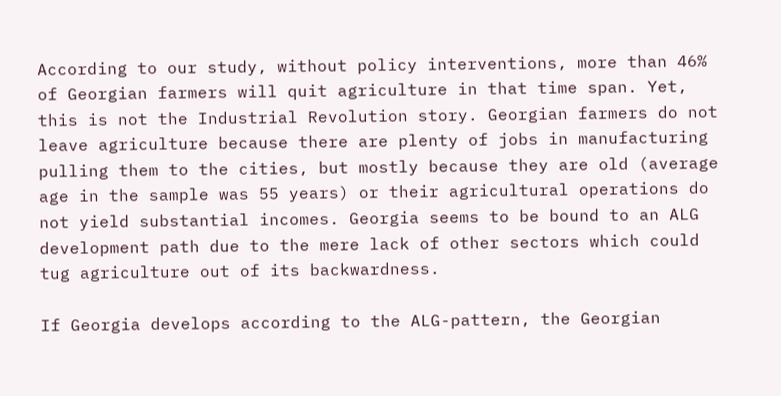According to our study, without policy interventions, more than 46% of Georgian farmers will quit agriculture in that time span. Yet, this is not the Industrial Revolution story. Georgian farmers do not leave agriculture because there are plenty of jobs in manufacturing pulling them to the cities, but mostly because they are old (average age in the sample was 55 years) or their agricultural operations do not yield substantial incomes. Georgia seems to be bound to an ALG development path due to the mere lack of other sectors which could tug agriculture out of its backwardness.

If Georgia develops according to the ALG-pattern, the Georgian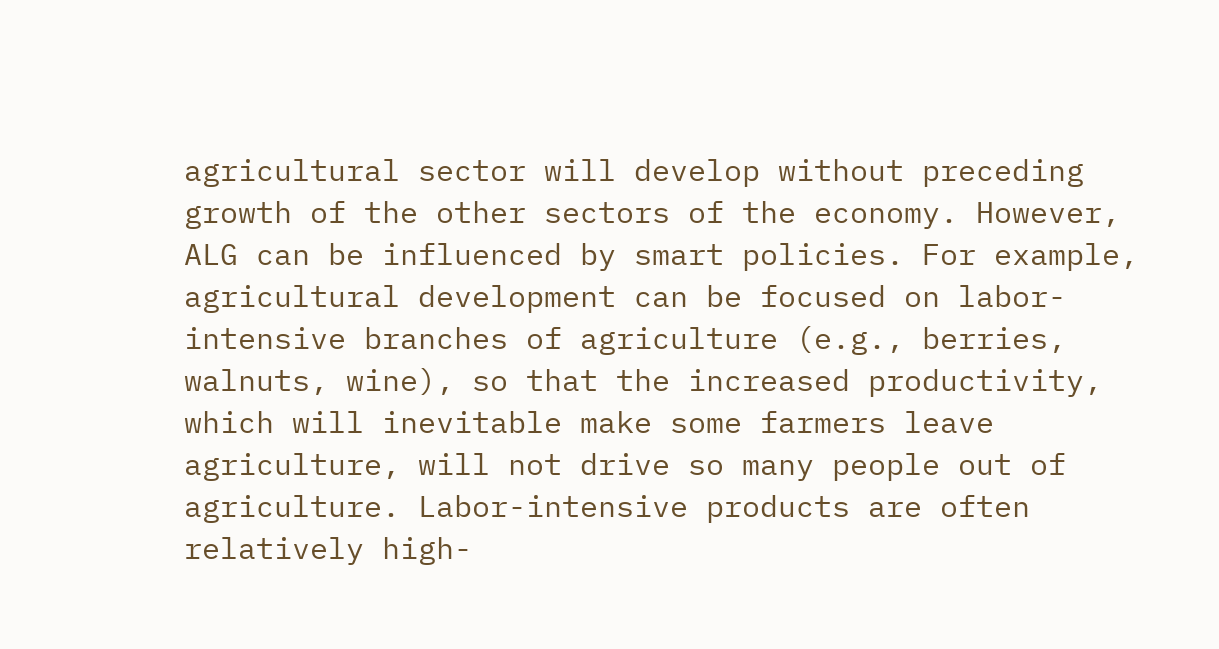agricultural sector will develop without preceding growth of the other sectors of the economy. However, ALG can be influenced by smart policies. For example, agricultural development can be focused on labor-intensive branches of agriculture (e.g., berries, walnuts, wine), so that the increased productivity, which will inevitable make some farmers leave agriculture, will not drive so many people out of agriculture. Labor-intensive products are often relatively high-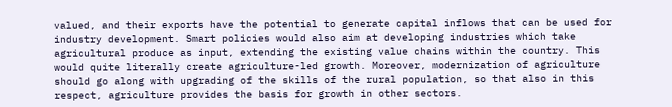valued, and their exports have the potential to generate capital inflows that can be used for industry development. Smart policies would also aim at developing industries which take agricultural produce as input, extending the existing value chains within the country. This would quite literally create agriculture-led growth. Moreover, modernization of agriculture should go along with upgrading of the skills of the rural population, so that also in this respect, agriculture provides the basis for growth in other sectors.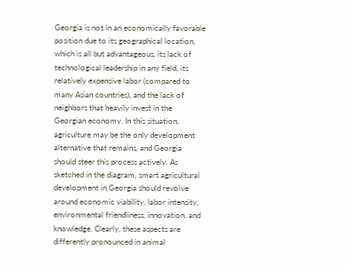Georgia is not in an economically favorable position due to its geographical location, which is all but advantageous, its lack of technological leadership in any field, its relatively expensive labor (compared to many Asian countries), and the lack of neighbors that heavily invest in the Georgian economy. In this situation, agriculture may be the only development alternative that remains, and Georgia should steer this process actively. As sketched in the diagram, smart agricultural development in Georgia should revolve around economic viability, labor intensity, environmental friendliness, innovation, and knowledge. Clearly, these aspects are differently pronounced in animal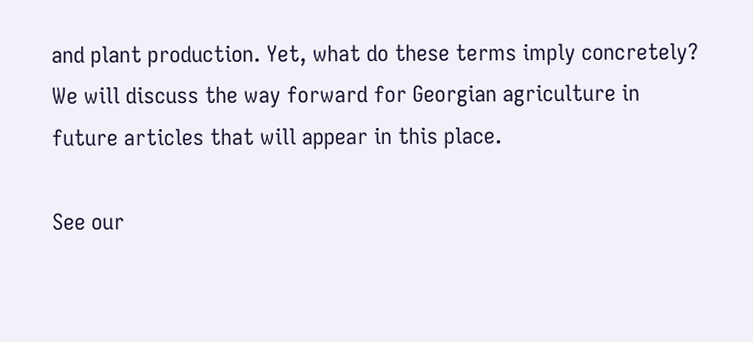and plant production. Yet, what do these terms imply concretely? We will discuss the way forward for Georgian agriculture in future articles that will appear in this place.

See our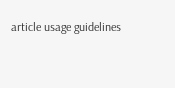article usage guidelines